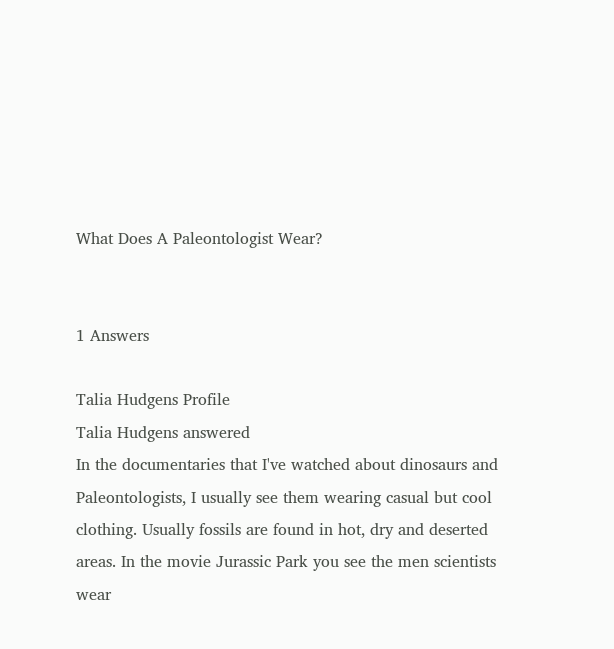What Does A Paleontologist Wear?


1 Answers

Talia Hudgens Profile
Talia Hudgens answered
In the documentaries that I've watched about dinosaurs and Paleontologists, I usually see them wearing casual but cool clothing. Usually fossils are found in hot, dry and deserted areas. In the movie Jurassic Park you see the men scientists wear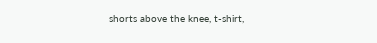shorts above the knee, t-shirt,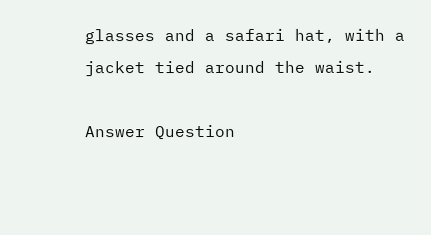glasses and a safari hat, with a jacket tied around the waist.

Answer Question